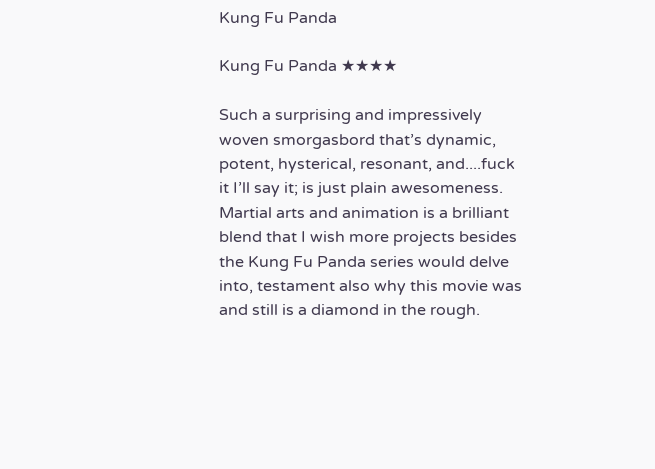Kung Fu Panda

Kung Fu Panda ★★★★

Such a surprising and impressively woven smorgasbord that’s dynamic, potent, hysterical, resonant, and....fuck it I’ll say it; is just plain awesomeness. Martial arts and animation is a brilliant blend that I wish more projects besides the Kung Fu Panda series would delve into, testament also why this movie was and still is a diamond in the rough.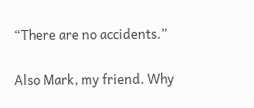“There are no accidents.”

Also Mark, my friend. Why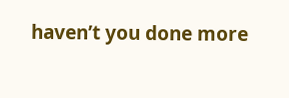haven’t you done more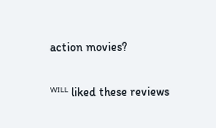action movies?

ᵂᴵᴸᴸ liked these reviews